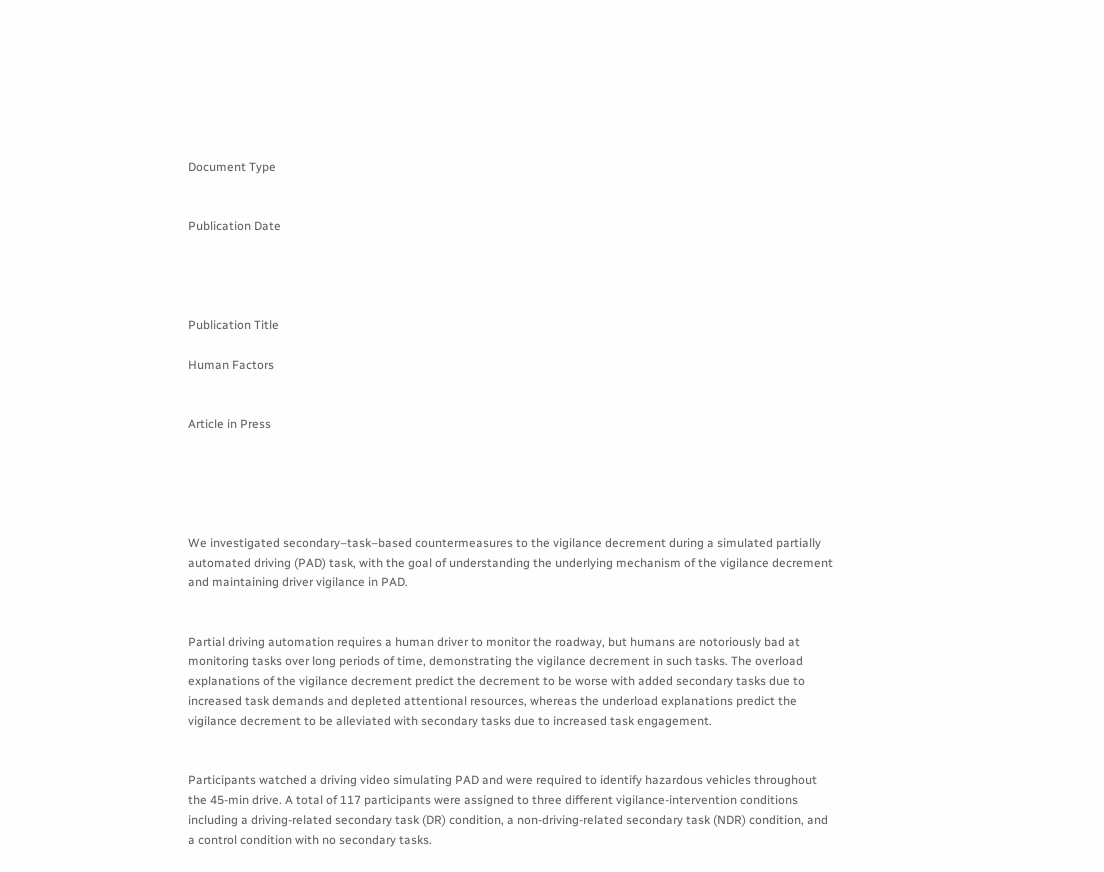Document Type


Publication Date




Publication Title

Human Factors


Article in Press





We investigated secondary–task–based countermeasures to the vigilance decrement during a simulated partially automated driving (PAD) task, with the goal of understanding the underlying mechanism of the vigilance decrement and maintaining driver vigilance in PAD.


Partial driving automation requires a human driver to monitor the roadway, but humans are notoriously bad at monitoring tasks over long periods of time, demonstrating the vigilance decrement in such tasks. The overload explanations of the vigilance decrement predict the decrement to be worse with added secondary tasks due to increased task demands and depleted attentional resources, whereas the underload explanations predict the vigilance decrement to be alleviated with secondary tasks due to increased task engagement.


Participants watched a driving video simulating PAD and were required to identify hazardous vehicles throughout the 45-min drive. A total of 117 participants were assigned to three different vigilance-intervention conditions including a driving-related secondary task (DR) condition, a non-driving-related secondary task (NDR) condition, and a control condition with no secondary tasks.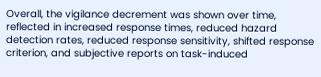Overall, the vigilance decrement was shown over time, reflected in increased response times, reduced hazard detection rates, reduced response sensitivity, shifted response criterion, and subjective reports on task-induced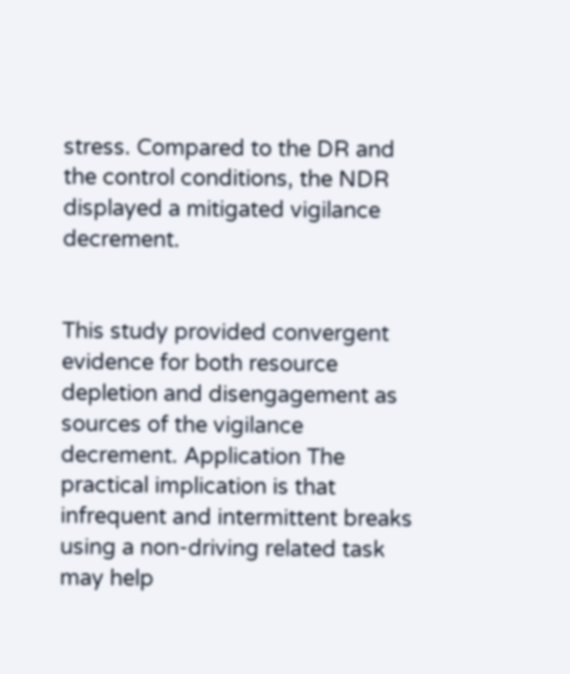stress. Compared to the DR and the control conditions, the NDR displayed a mitigated vigilance decrement.


This study provided convergent evidence for both resource depletion and disengagement as sources of the vigilance decrement. Application The practical implication is that infrequent and intermittent breaks using a non-driving related task may help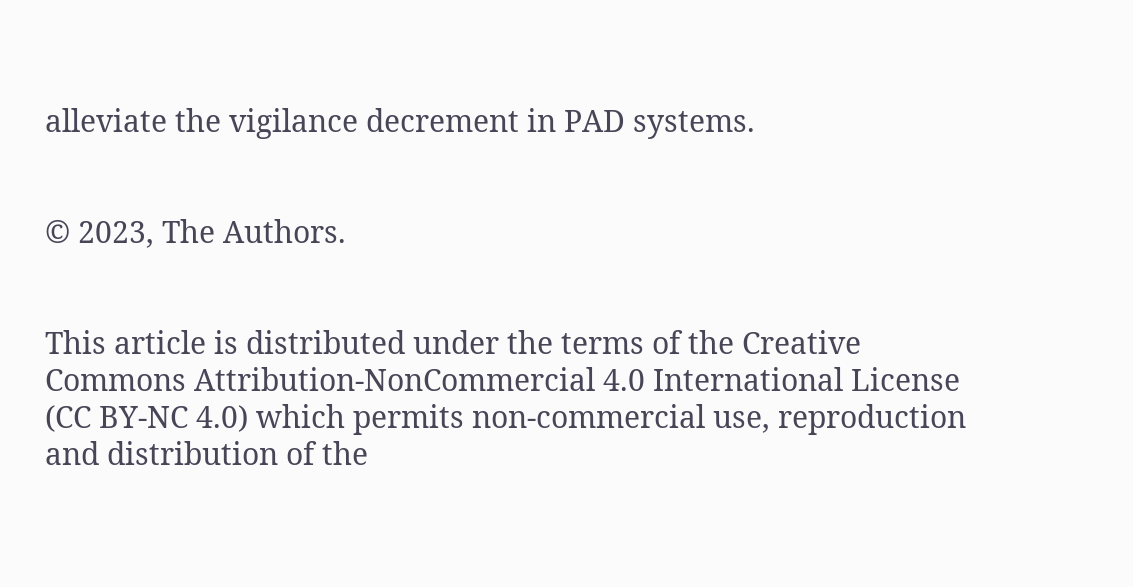alleviate the vigilance decrement in PAD systems.


© 2023, The Authors.


This article is distributed under the terms of the Creative Commons Attribution-NonCommercial 4.0 International License (CC BY-NC 4.0) which permits non-commercial use, reproduction and distribution of the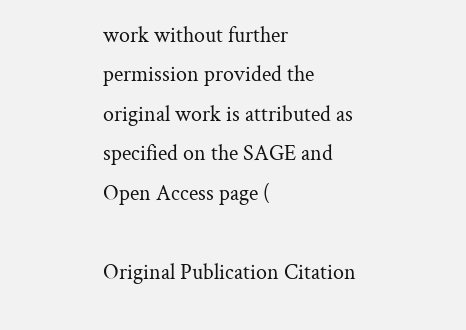work without further permission provided the original work is attributed as specified on the SAGE and Open Access page (

Original Publication Citation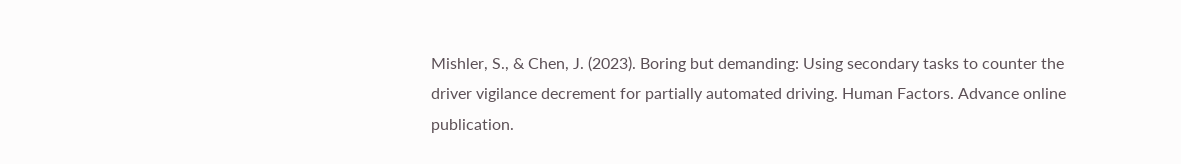Mishler, S., & Chen, J. (2023). Boring but demanding: Using secondary tasks to counter the driver vigilance decrement for partially automated driving. Human Factors. Advance online publication.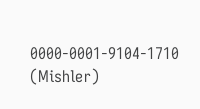0000-0001-9104-1710 (Mishler)